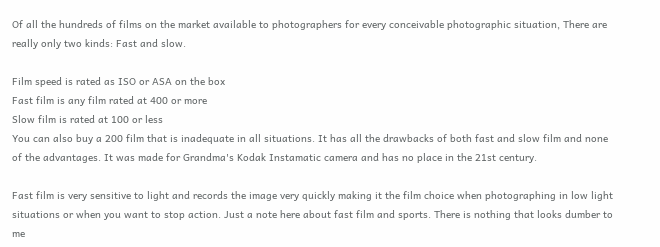Of all the hundreds of films on the market available to photographers for every conceivable photographic situation, There are really only two kinds: Fast and slow.

Film speed is rated as ISO or ASA on the box
Fast film is any film rated at 400 or more
Slow film is rated at 100 or less
You can also buy a 200 film that is inadequate in all situations. It has all the drawbacks of both fast and slow film and none of the advantages. It was made for Grandma's Kodak Instamatic camera and has no place in the 21st century.

Fast film is very sensitive to light and records the image very quickly making it the film choice when photographing in low light situations or when you want to stop action. Just a note here about fast film and sports. There is nothing that looks dumber to me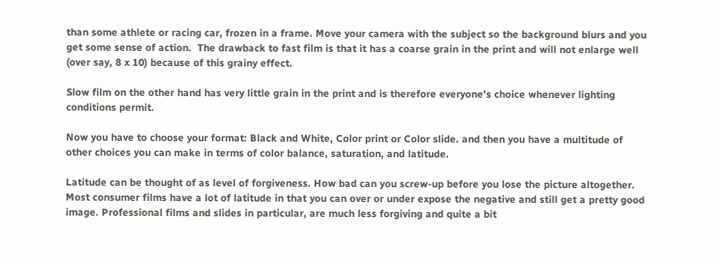than some athlete or racing car, frozen in a frame. Move your camera with the subject so the background blurs and you get some sense of action.  The drawback to fast film is that it has a coarse grain in the print and will not enlarge well (over say, 8 x 10) because of this grainy effect.

Slow film on the other hand has very little grain in the print and is therefore everyone's choice whenever lighting conditions permit.

Now you have to choose your format: Black and White, Color print or Color slide. and then you have a multitude of other choices you can make in terms of color balance, saturation, and latitude.

Latitude can be thought of as level of forgiveness. How bad can you screw-up before you lose the picture altogether. Most consumer films have a lot of latitude in that you can over or under expose the negative and still get a pretty good image. Professional films and slides in particular, are much less forgiving and quite a bit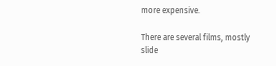more expensive.

There are several films, mostly slide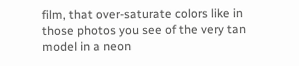film, that over-saturate colors like in those photos you see of the very tan model in a neon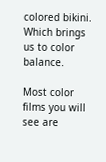colored bikini. Which brings us to color balance.

Most color films you will see are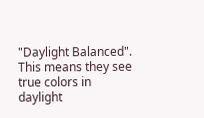"Daylight Balanced". This means they see true colors in daylight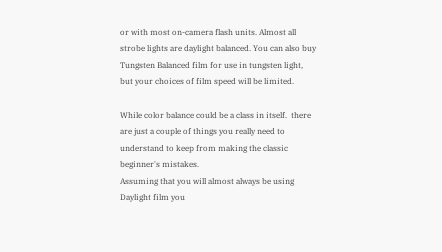or with most on-camera flash units. Almost all strobe lights are daylight balanced. You can also buy Tungsten Balanced film for use in tungsten light, but your choices of film speed will be limited.

While color balance could be a class in itself.  there are just a couple of things you really need to understand to keep from making the classic beginner's mistakes.
Assuming that you will almost always be using Daylight film you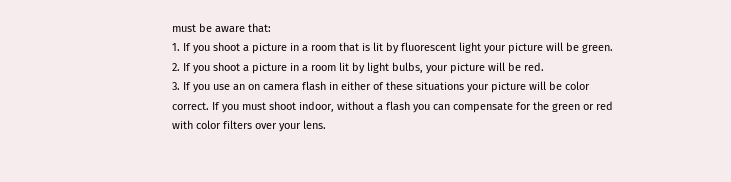must be aware that:
1. If you shoot a picture in a room that is lit by fluorescent light your picture will be green.
2. If you shoot a picture in a room lit by light bulbs, your picture will be red.
3. If you use an on camera flash in either of these situations your picture will be color correct. If you must shoot indoor, without a flash you can compensate for the green or red with color filters over your lens.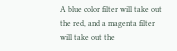A blue color filter will take out the red, and a magenta filter will take out the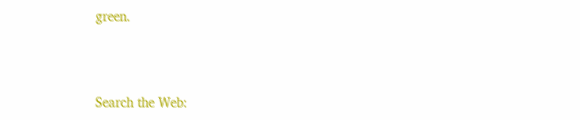green.



Search the Web: